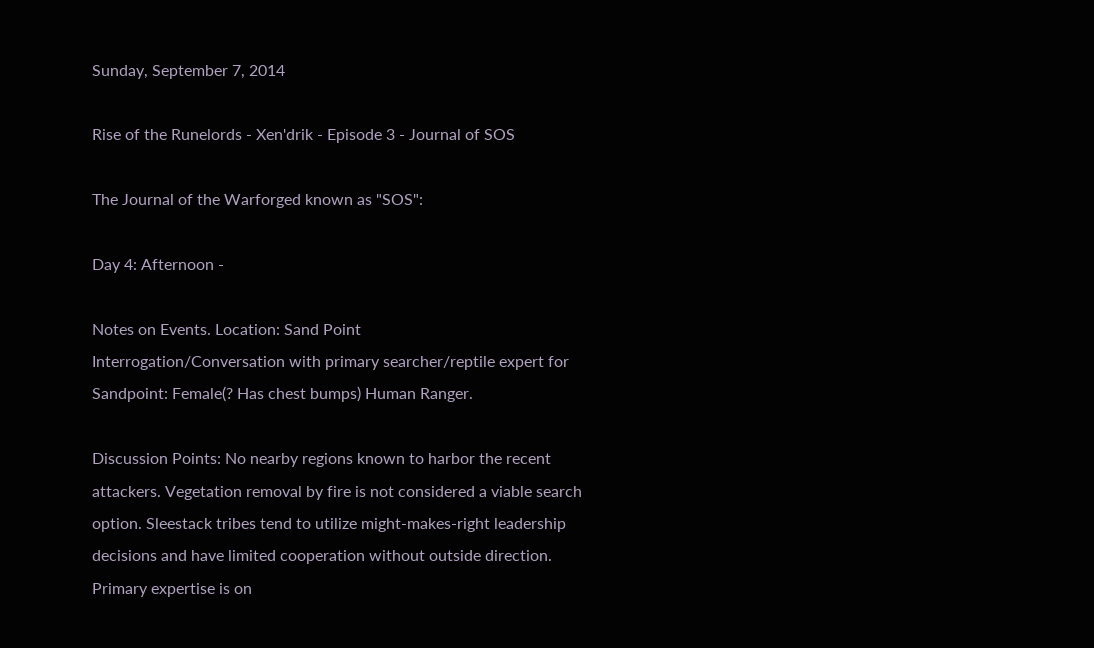Sunday, September 7, 2014

Rise of the Runelords - Xen'drik - Episode 3 - Journal of SOS

The Journal of the Warforged known as "SOS":

Day 4: Afternoon -

Notes on Events. Location: Sand Point
Interrogation/Conversation with primary searcher/reptile expert for Sandpoint: Female(? Has chest bumps) Human Ranger.

Discussion Points: No nearby regions known to harbor the recent attackers. Vegetation removal by fire is not considered a viable search option. Sleestack tribes tend to utilize might-makes-right leadership decisions and have limited cooperation without outside direction. Primary expertise is on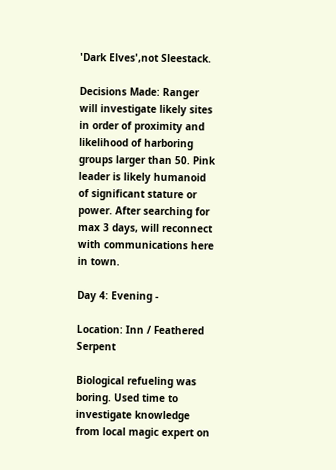'Dark Elves',not Sleestack.

Decisions Made: Ranger will investigate likely sites in order of proximity and likelihood of harboring groups larger than 50. Pink leader is likely humanoid of significant stature or power. After searching for max 3 days, will reconnect with communications here in town.

Day 4: Evening -

Location: Inn / Feathered Serpent

Biological refueling was boring. Used time to investigate knowledge from local magic expert on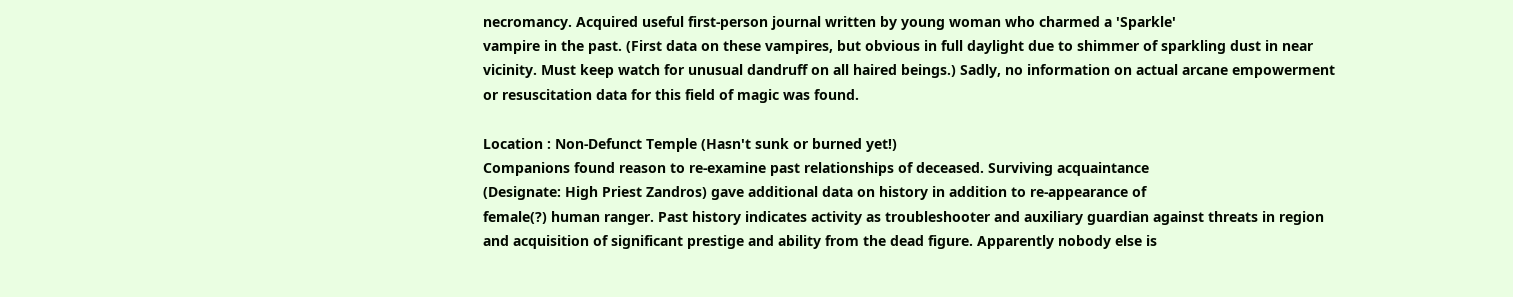necromancy. Acquired useful first-person journal written by young woman who charmed a 'Sparkle'
vampire in the past. (First data on these vampires, but obvious in full daylight due to shimmer of sparkling dust in near vicinity. Must keep watch for unusual dandruff on all haired beings.) Sadly, no information on actual arcane empowerment or resuscitation data for this field of magic was found.

Location : Non-Defunct Temple (Hasn't sunk or burned yet!)
Companions found reason to re-examine past relationships of deceased. Surviving acquaintance
(Designate: High Priest Zandros) gave additional data on history in addition to re-appearance of
female(?) human ranger. Past history indicates activity as troubleshooter and auxiliary guardian against threats in region and acquisition of significant prestige and ability from the dead figure. Apparently nobody else is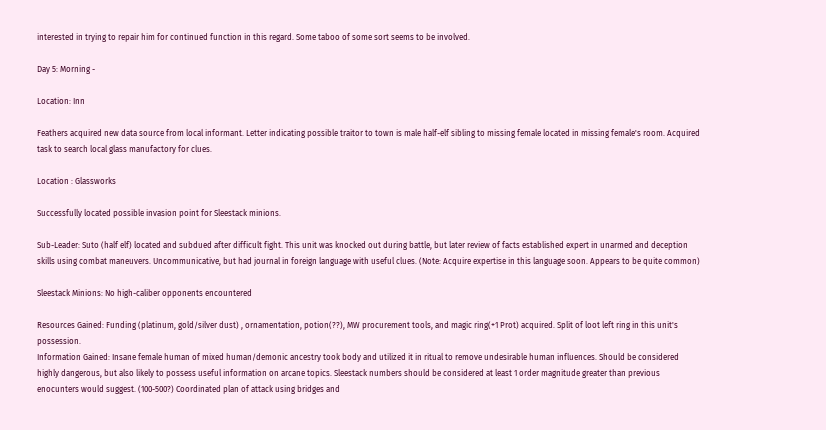interested in trying to repair him for continued function in this regard. Some taboo of some sort seems to be involved.

Day 5: Morning -

Location: Inn

Feathers acquired new data source from local informant. Letter indicating possible traitor to town is male half-elf sibling to missing female located in missing female's room. Acquired task to search local glass manufactory for clues.

Location : Glassworks

Successfully located possible invasion point for Sleestack minions.

Sub-Leader: Suto (half elf) located and subdued after difficult fight. This unit was knocked out during battle, but later review of facts established expert in unarmed and deception skills using combat maneuvers. Uncommunicative, but had journal in foreign language with useful clues. (Note: Acquire expertise in this language soon. Appears to be quite common)

Sleestack Minions: No high-caliber opponents encountered

Resources Gained: Funding (platinum, gold/silver dust) , ornamentation, potion(??), MW procurement tools, and magic ring(+1 Prot) acquired. Split of loot left ring in this unit's possession.
Information Gained: Insane female human of mixed human/demonic ancestry took body and utilized it in ritual to remove undesirable human influences. Should be considered highly dangerous, but also likely to possess useful information on arcane topics. Sleestack numbers should be considered at least 1 order magnitude greater than previous enocunters would suggest. (100-500?) Coordinated plan of attack using bridges and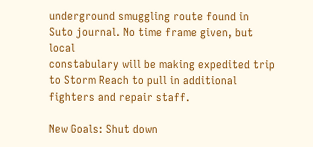underground smuggling route found in Suto journal. No time frame given, but local
constabulary will be making expedited trip to Storm Reach to pull in additional fighters and repair staff.

New Goals: Shut down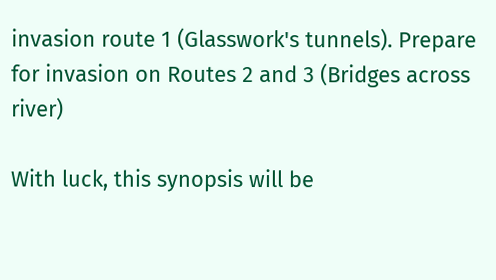invasion route 1 (Glasswork's tunnels). Prepare for invasion on Routes 2 and 3 (Bridges across river)

With luck, this synopsis will be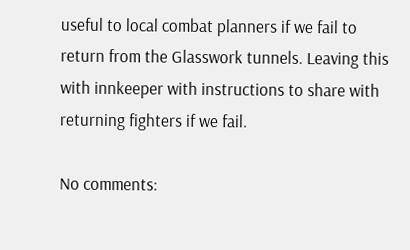useful to local combat planners if we fail to return from the Glasswork tunnels. Leaving this with innkeeper with instructions to share with returning fighters if we fail.

No comments: